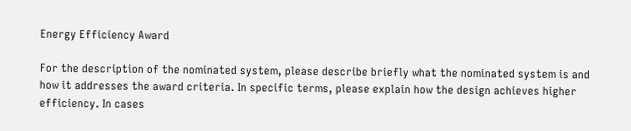Energy Efficiency Award

For the description of the nominated system, please describe briefly what the nominated system is and how it addresses the award criteria. In specific terms, please explain how the design achieves higher efficiency. In cases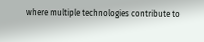where multiple technologies contribute to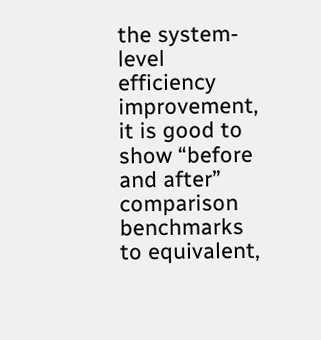the system-level efficiency improvement, it is good to show “before and after” comparison benchmarks to equivalent,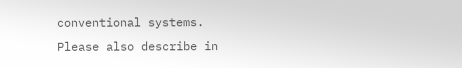conventional systems. Please also describe in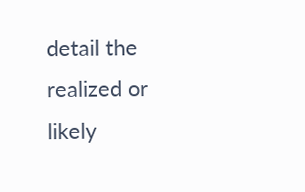detail the realized or likely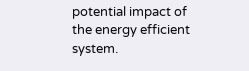potential impact of the energy efficient system.